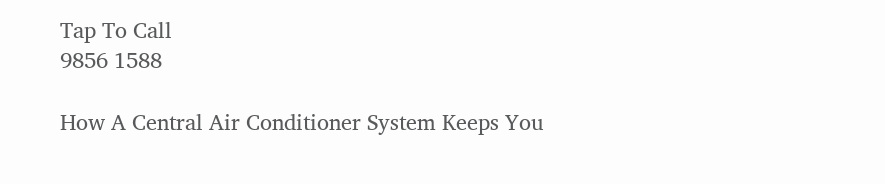Tap To Call
9856 1588

How A Central Air Conditioner System Keeps You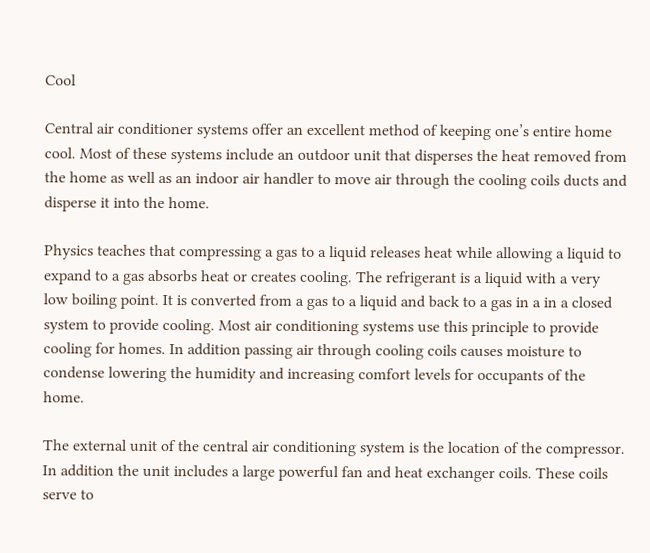Cool

Central air conditioner systems offer an excellent method of keeping one’s entire home cool. Most of these systems include an outdoor unit that disperses the heat removed from the home as well as an indoor air handler to move air through the cooling coils ducts and disperse it into the home.

Physics teaches that compressing a gas to a liquid releases heat while allowing a liquid to expand to a gas absorbs heat or creates cooling. The refrigerant is a liquid with a very low boiling point. It is converted from a gas to a liquid and back to a gas in a in a closed system to provide cooling. Most air conditioning systems use this principle to provide cooling for homes. In addition passing air through cooling coils causes moisture to condense lowering the humidity and increasing comfort levels for occupants of the home.

The external unit of the central air conditioning system is the location of the compressor. In addition the unit includes a large powerful fan and heat exchanger coils. These coils serve to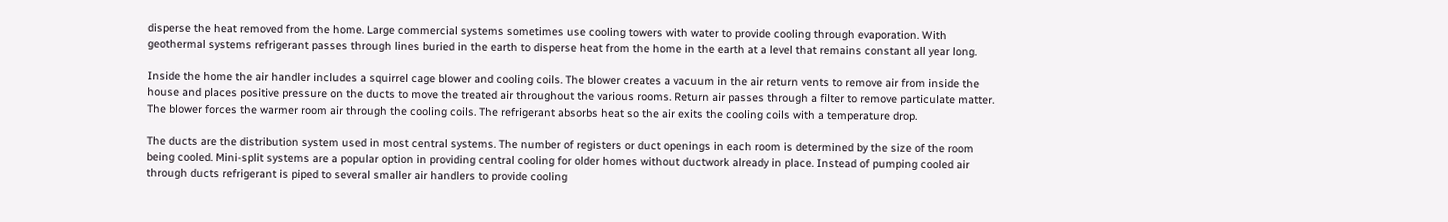disperse the heat removed from the home. Large commercial systems sometimes use cooling towers with water to provide cooling through evaporation. With geothermal systems refrigerant passes through lines buried in the earth to disperse heat from the home in the earth at a level that remains constant all year long.

Inside the home the air handler includes a squirrel cage blower and cooling coils. The blower creates a vacuum in the air return vents to remove air from inside the house and places positive pressure on the ducts to move the treated air throughout the various rooms. Return air passes through a filter to remove particulate matter. The blower forces the warmer room air through the cooling coils. The refrigerant absorbs heat so the air exits the cooling coils with a temperature drop.

The ducts are the distribution system used in most central systems. The number of registers or duct openings in each room is determined by the size of the room being cooled. Mini-split systems are a popular option in providing central cooling for older homes without ductwork already in place. Instead of pumping cooled air through ducts refrigerant is piped to several smaller air handlers to provide cooling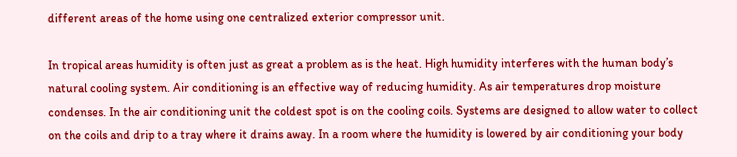different areas of the home using one centralized exterior compressor unit.

In tropical areas humidity is often just as great a problem as is the heat. High humidity interferes with the human body’s natural cooling system. Air conditioning is an effective way of reducing humidity. As air temperatures drop moisture condenses. In the air conditioning unit the coldest spot is on the cooling coils. Systems are designed to allow water to collect on the coils and drip to a tray where it drains away. In a room where the humidity is lowered by air conditioning your body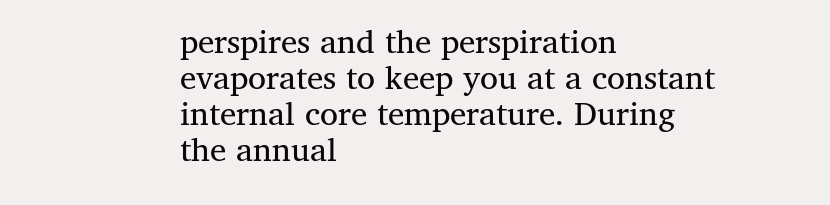perspires and the perspiration evaporates to keep you at a constant internal core temperature. During the annual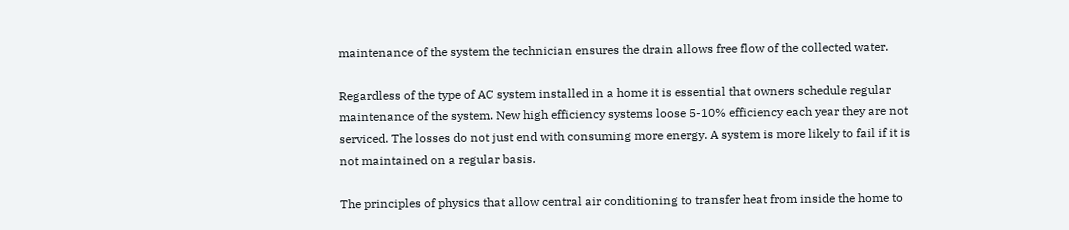maintenance of the system the technician ensures the drain allows free flow of the collected water.

Regardless of the type of AC system installed in a home it is essential that owners schedule regular maintenance of the system. New high efficiency systems loose 5-10% efficiency each year they are not serviced. The losses do not just end with consuming more energy. A system is more likely to fail if it is not maintained on a regular basis.

The principles of physics that allow central air conditioning to transfer heat from inside the home to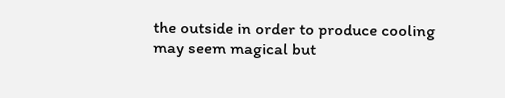the outside in order to produce cooling may seem magical but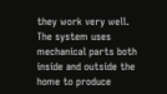they work very well. The system uses mechanical parts both inside and outside the home to produce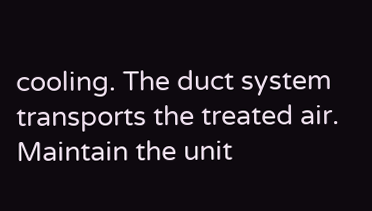cooling. The duct system transports the treated air. Maintain the unit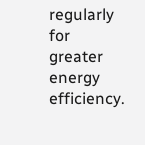regularly for greater energy efficiency.